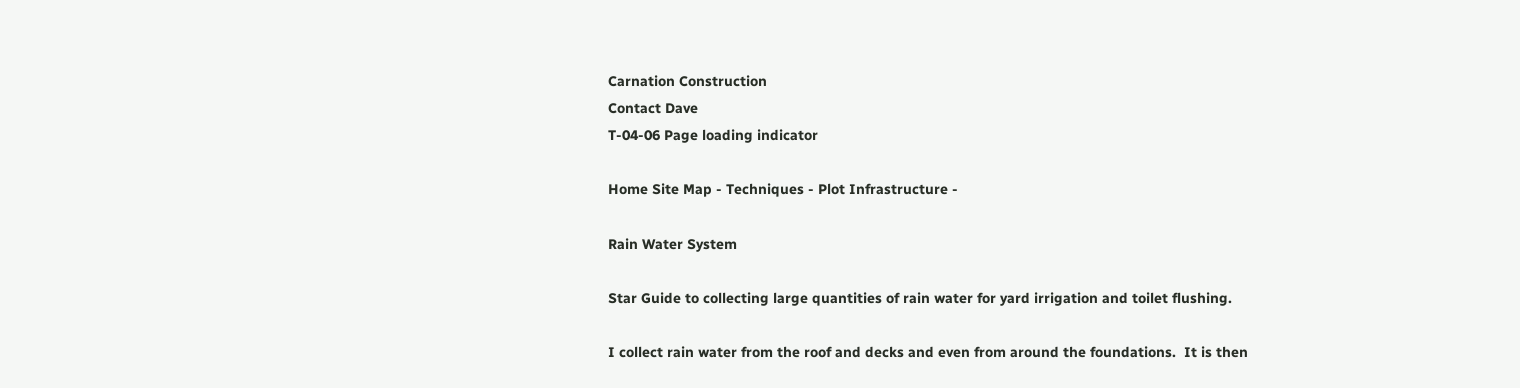Carnation Construction
Contact Dave
T-04-06 Page loading indicator

Home Site Map - Techniques - Plot Infrastructure -

Rain Water System

Star Guide to collecting large quantities of rain water for yard irrigation and toilet flushing.

I collect rain water from the roof and decks and even from around the foundations.  It is then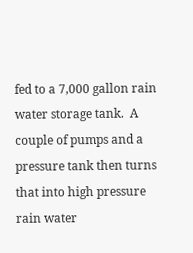fed to a 7,000 gallon rain water storage tank.  A couple of pumps and a pressure tank then turns that into high pressure rain water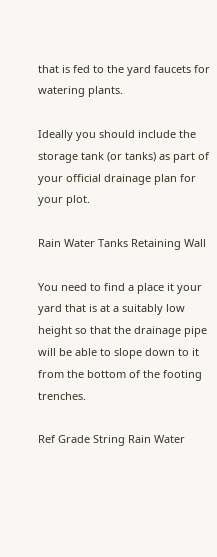that is fed to the yard faucets for watering plants.

Ideally you should include the storage tank (or tanks) as part of your official drainage plan for your plot.

Rain Water Tanks Retaining Wall

You need to find a place it your yard that is at a suitably low height so that the drainage pipe will be able to slope down to it from the bottom of the footing trenches.

Ref Grade String Rain Water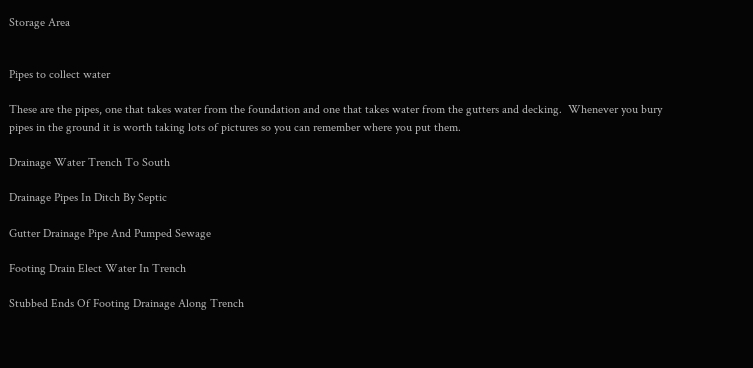Storage Area


Pipes to collect water

These are the pipes, one that takes water from the foundation and one that takes water from the gutters and decking.  Whenever you bury pipes in the ground it is worth taking lots of pictures so you can remember where you put them.

Drainage Water Trench To South

Drainage Pipes In Ditch By Septic

Gutter Drainage Pipe And Pumped Sewage

Footing Drain Elect Water In Trench

Stubbed Ends Of Footing Drainage Along Trench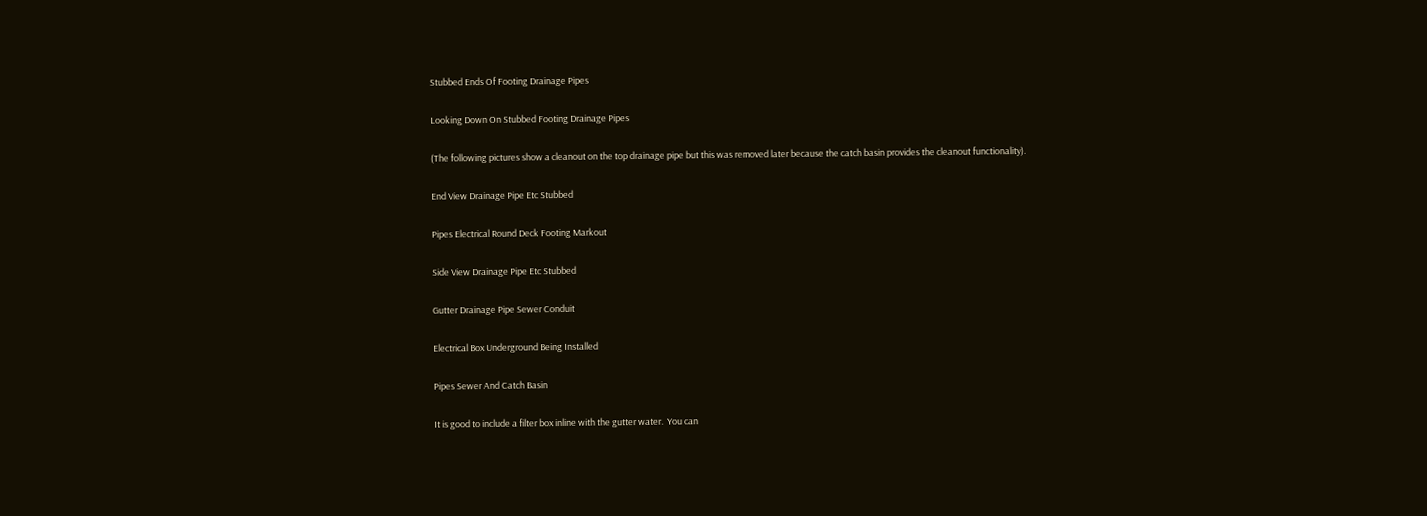Stubbed Ends Of Footing Drainage Pipes

Looking Down On Stubbed Footing Drainage Pipes

(The following pictures show a cleanout on the top drainage pipe but this was removed later because the catch basin provides the cleanout functionality).

End View Drainage Pipe Etc Stubbed

Pipes Electrical Round Deck Footing Markout

Side View Drainage Pipe Etc Stubbed

Gutter Drainage Pipe Sewer Conduit

Electrical Box Underground Being Installed

Pipes Sewer And Catch Basin

It is good to include a filter box inline with the gutter water.  You can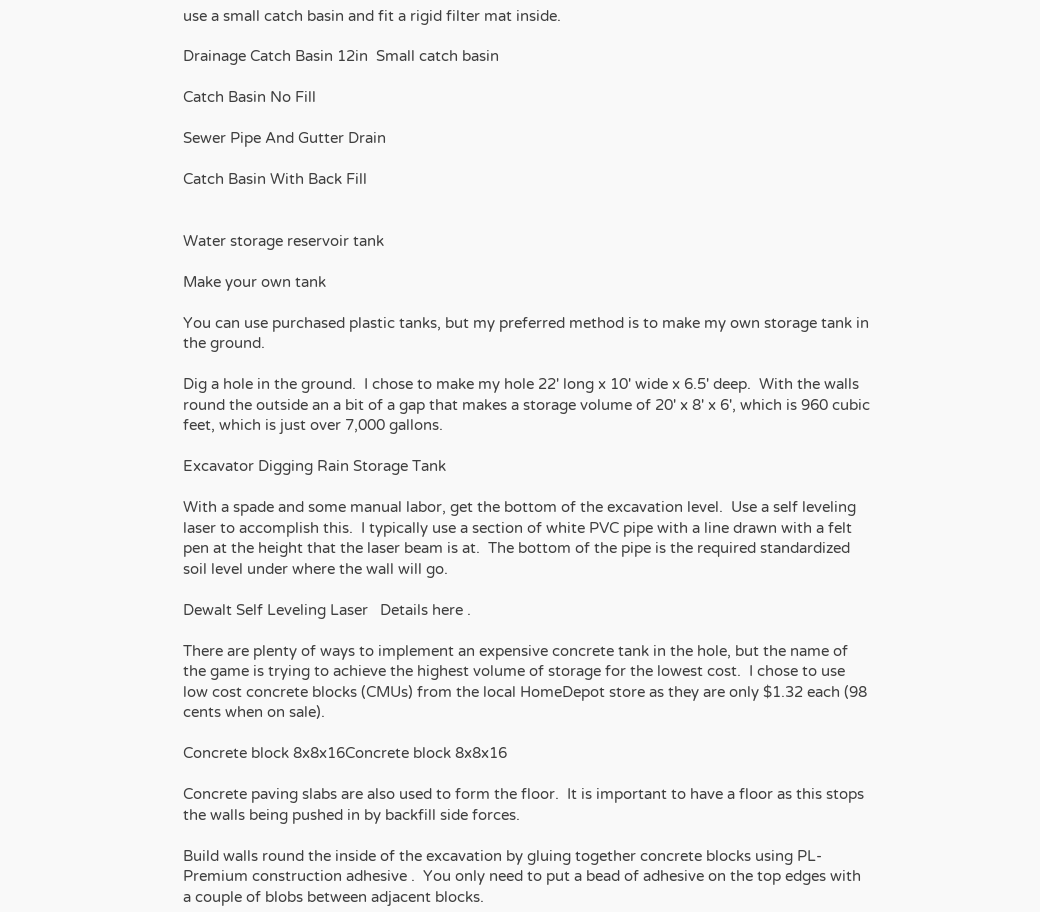use a small catch basin and fit a rigid filter mat inside.

Drainage Catch Basin 12in  Small catch basin

Catch Basin No Fill

Sewer Pipe And Gutter Drain

Catch Basin With Back Fill


Water storage reservoir tank

Make your own tank

You can use purchased plastic tanks, but my preferred method is to make my own storage tank in the ground.

Dig a hole in the ground.  I chose to make my hole 22' long x 10' wide x 6.5' deep.  With the walls round the outside an a bit of a gap that makes a storage volume of 20' x 8' x 6', which is 960 cubic feet, which is just over 7,000 gallons.

Excavator Digging Rain Storage Tank

With a spade and some manual labor, get the bottom of the excavation level.  Use a self leveling laser to accomplish this.  I typically use a section of white PVC pipe with a line drawn with a felt pen at the height that the laser beam is at.  The bottom of the pipe is the required standardized soil level under where the wall will go.

Dewalt Self Leveling Laser   Details here .

There are plenty of ways to implement an expensive concrete tank in the hole, but the name of the game is trying to achieve the highest volume of storage for the lowest cost.  I chose to use low cost concrete blocks (CMUs) from the local HomeDepot store as they are only $1.32 each (98 cents when on sale).

Concrete block 8x8x16Concrete block 8x8x16

Concrete paving slabs are also used to form the floor.  It is important to have a floor as this stops the walls being pushed in by backfill side forces.

Build walls round the inside of the excavation by gluing together concrete blocks using PL-Premium construction adhesive .  You only need to put a bead of adhesive on the top edges with a couple of blobs between adjacent blocks.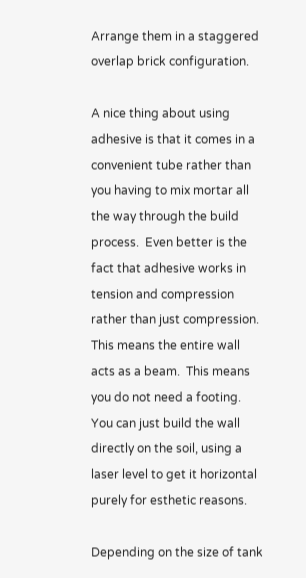Arrange them in a staggered overlap brick configuration.

A nice thing about using adhesive is that it comes in a convenient tube rather than you having to mix mortar all the way through the build process.  Even better is the fact that adhesive works in tension and compression rather than just compression.  This means the entire wall acts as a beam.  This means you do not need a footing.  You can just build the wall directly on the soil, using a laser level to get it horizontal purely for esthetic reasons.

Depending on the size of tank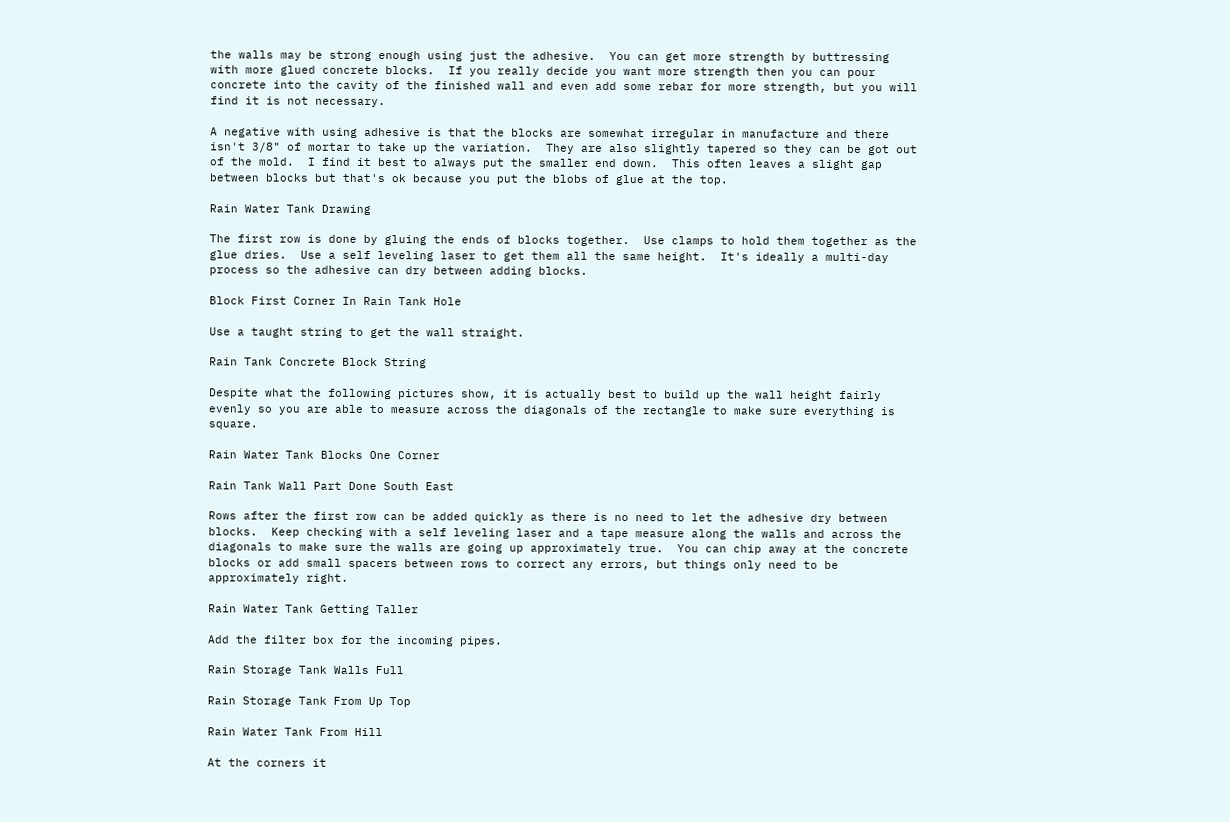the walls may be strong enough using just the adhesive.  You can get more strength by buttressing with more glued concrete blocks.  If you really decide you want more strength then you can pour concrete into the cavity of the finished wall and even add some rebar for more strength, but you will find it is not necessary.

A negative with using adhesive is that the blocks are somewhat irregular in manufacture and there isn't 3/8" of mortar to take up the variation.  They are also slightly tapered so they can be got out of the mold.  I find it best to always put the smaller end down.  This often leaves a slight gap between blocks but that's ok because you put the blobs of glue at the top.

Rain Water Tank Drawing

The first row is done by gluing the ends of blocks together.  Use clamps to hold them together as the glue dries.  Use a self leveling laser to get them all the same height.  It's ideally a multi-day process so the adhesive can dry between adding blocks.

Block First Corner In Rain Tank Hole

Use a taught string to get the wall straight.

Rain Tank Concrete Block String

Despite what the following pictures show, it is actually best to build up the wall height fairly evenly so you are able to measure across the diagonals of the rectangle to make sure everything is square.

Rain Water Tank Blocks One Corner

Rain Tank Wall Part Done South East

Rows after the first row can be added quickly as there is no need to let the adhesive dry between blocks.  Keep checking with a self leveling laser and a tape measure along the walls and across the diagonals to make sure the walls are going up approximately true.  You can chip away at the concrete blocks or add small spacers between rows to correct any errors, but things only need to be approximately right.

Rain Water Tank Getting Taller

Add the filter box for the incoming pipes.

Rain Storage Tank Walls Full

Rain Storage Tank From Up Top

Rain Water Tank From Hill

At the corners it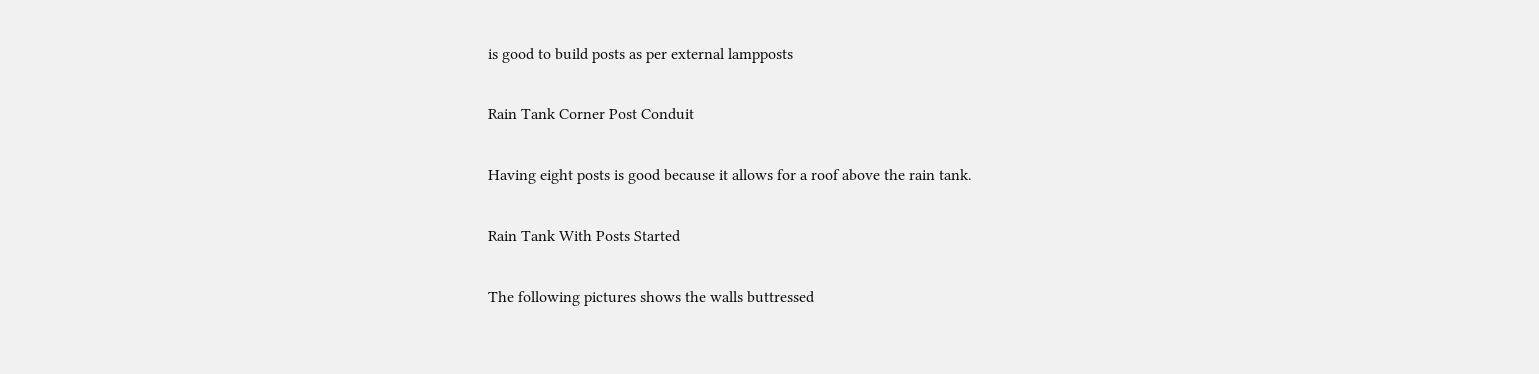is good to build posts as per external lampposts

Rain Tank Corner Post Conduit

Having eight posts is good because it allows for a roof above the rain tank.

Rain Tank With Posts Started

The following pictures shows the walls buttressed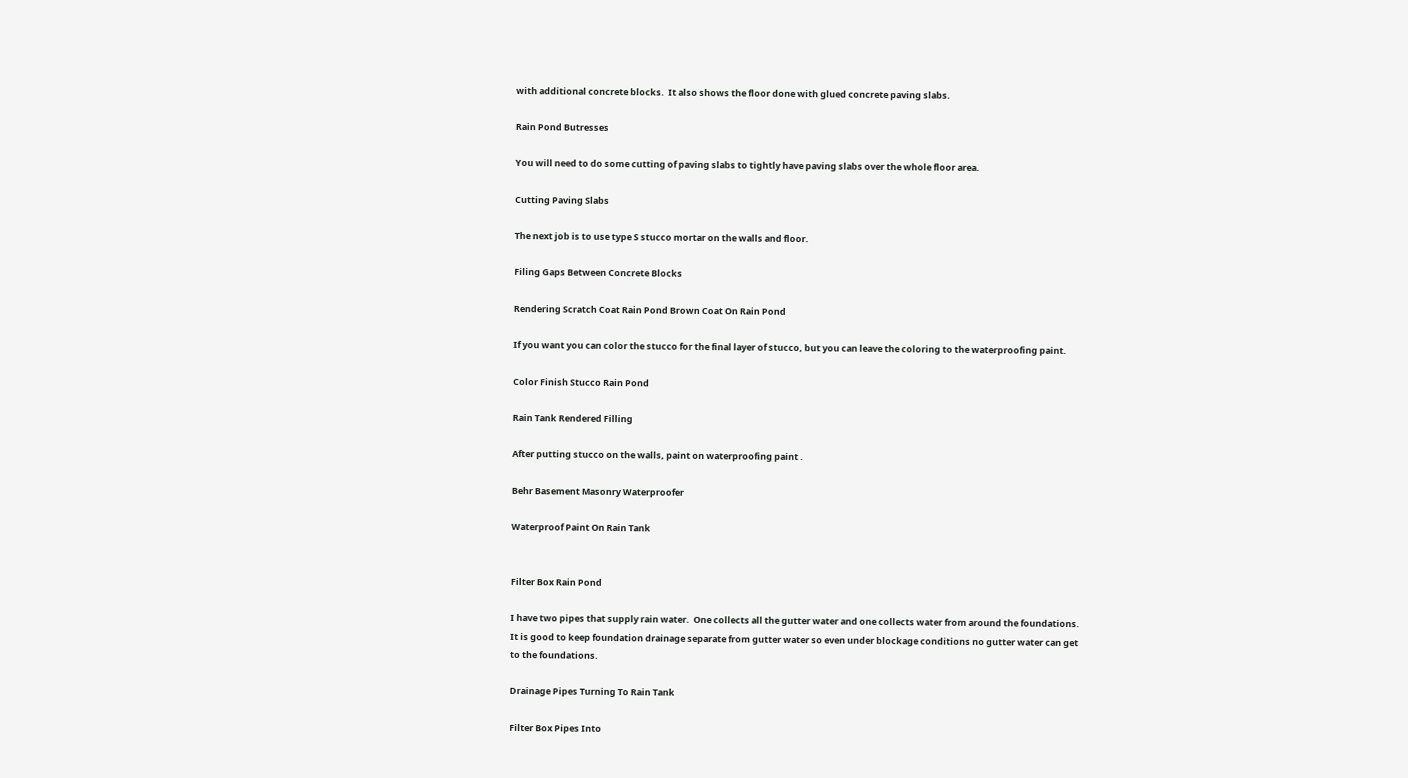with additional concrete blocks.  It also shows the floor done with glued concrete paving slabs.

Rain Pond Butresses

You will need to do some cutting of paving slabs to tightly have paving slabs over the whole floor area.

Cutting Paving Slabs

The next job is to use type S stucco mortar on the walls and floor.

Filing Gaps Between Concrete Blocks

Rendering Scratch Coat Rain Pond Brown Coat On Rain Pond

If you want you can color the stucco for the final layer of stucco, but you can leave the coloring to the waterproofing paint.

Color Finish Stucco Rain Pond

Rain Tank Rendered Filling

After putting stucco on the walls, paint on waterproofing paint .

Behr Basement Masonry Waterproofer

Waterproof Paint On Rain Tank


Filter Box Rain Pond

I have two pipes that supply rain water.  One collects all the gutter water and one collects water from around the foundations.  It is good to keep foundation drainage separate from gutter water so even under blockage conditions no gutter water can get to the foundations.

Drainage Pipes Turning To Rain Tank

Filter Box Pipes Into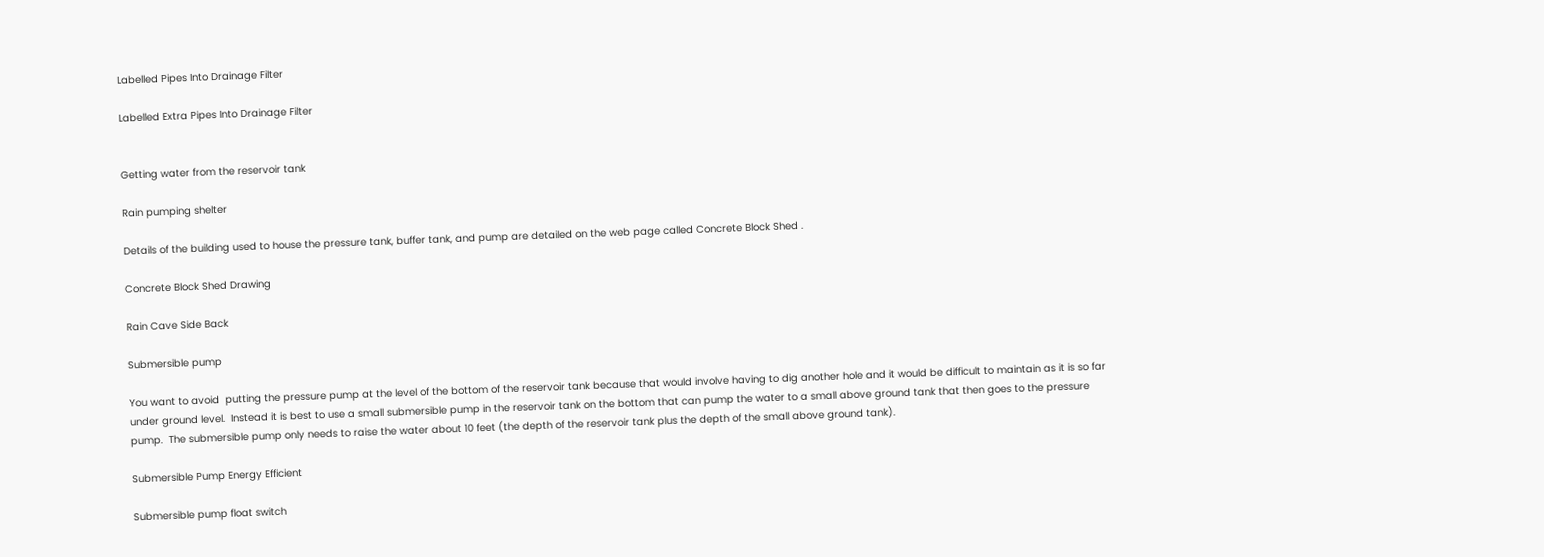Labelled Pipes Into Drainage Filter

Labelled Extra Pipes Into Drainage Filter


Getting water from the reservoir tank

Rain pumping shelter

Details of the building used to house the pressure tank, buffer tank, and pump are detailed on the web page called Concrete Block Shed .

Concrete Block Shed Drawing

Rain Cave Side Back

Submersible pump

You want to avoid  putting the pressure pump at the level of the bottom of the reservoir tank because that would involve having to dig another hole and it would be difficult to maintain as it is so far under ground level.  Instead it is best to use a small submersible pump in the reservoir tank on the bottom that can pump the water to a small above ground tank that then goes to the pressure pump.  The submersible pump only needs to raise the water about 10 feet (the depth of the reservoir tank plus the depth of the small above ground tank).

Submersible Pump Energy Efficient

Submersible pump float switch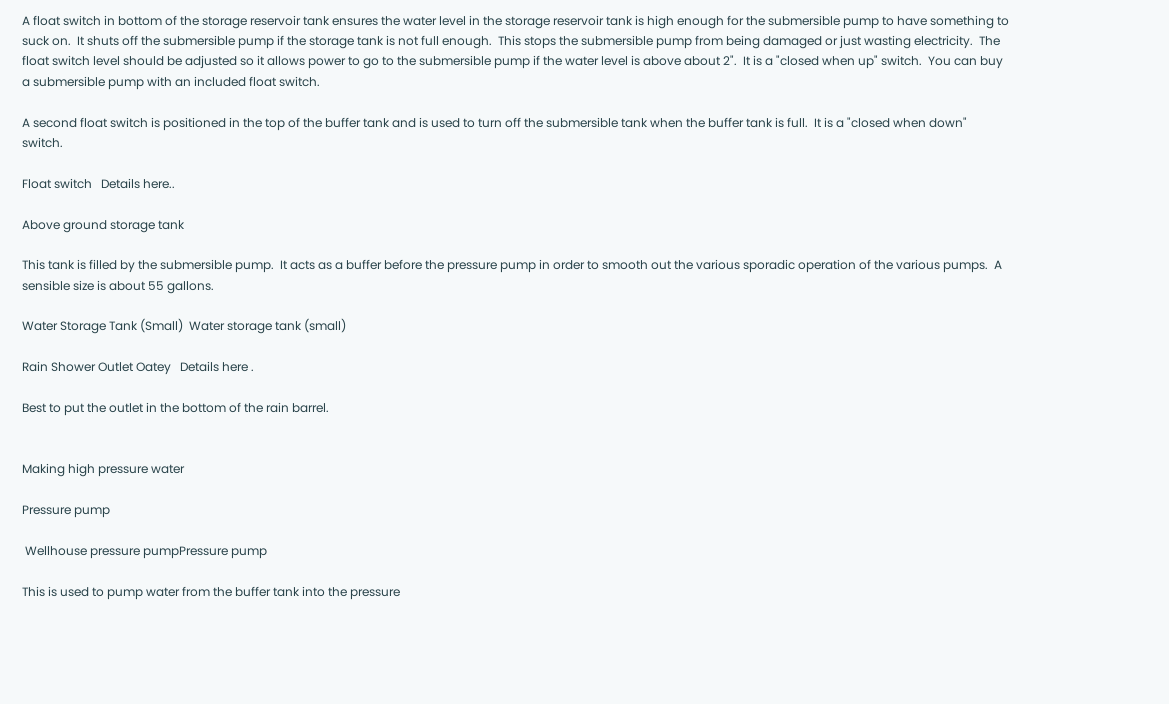A float switch in bottom of the storage reservoir tank ensures the water level in the storage reservoir tank is high enough for the submersible pump to have something to suck on.  It shuts off the submersible pump if the storage tank is not full enough.  This stops the submersible pump from being damaged or just wasting electricity.  The float switch level should be adjusted so it allows power to go to the submersible pump if the water level is above about 2".  It is a "closed when up" switch.  You can buy a submersible pump with an included float switch.

A second float switch is positioned in the top of the buffer tank and is used to turn off the submersible tank when the buffer tank is full.  It is a "closed when down" switch.

Float switch   Details here..

Above ground storage tank

This tank is filled by the submersible pump.  It acts as a buffer before the pressure pump in order to smooth out the various sporadic operation of the various pumps.  A sensible size is about 55 gallons.

Water Storage Tank (Small)  Water storage tank (small)

Rain Shower Outlet Oatey   Details here .

Best to put the outlet in the bottom of the rain barrel.


Making high pressure water

Pressure pump

 Wellhouse pressure pumpPressure pump

This is used to pump water from the buffer tank into the pressure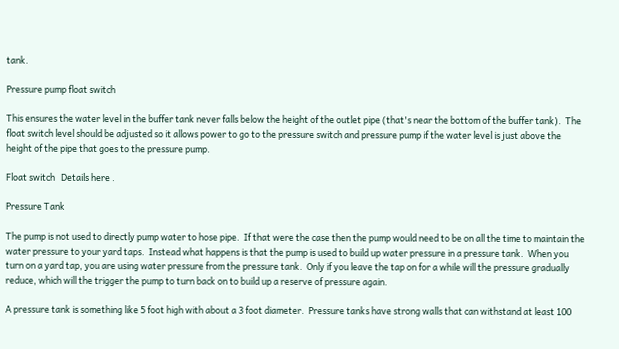tank.

Pressure pump float switch

This ensures the water level in the buffer tank never falls below the height of the outlet pipe (that's near the bottom of the buffer tank).  The float switch level should be adjusted so it allows power to go to the pressure switch and pressure pump if the water level is just above the height of the pipe that goes to the pressure pump.

Float switch   Details here .

Pressure Tank

The pump is not used to directly pump water to hose pipe.  If that were the case then the pump would need to be on all the time to maintain the water pressure to your yard taps.  Instead what happens is that the pump is used to build up water pressure in a pressure tank.  When you turn on a yard tap, you are using water pressure from the pressure tank.  Only if you leave the tap on for a while will the pressure gradually reduce, which will the trigger the pump to turn back on to build up a reserve of pressure again.

A pressure tank is something like 5 foot high with about a 3 foot diameter.  Pressure tanks have strong walls that can withstand at least 100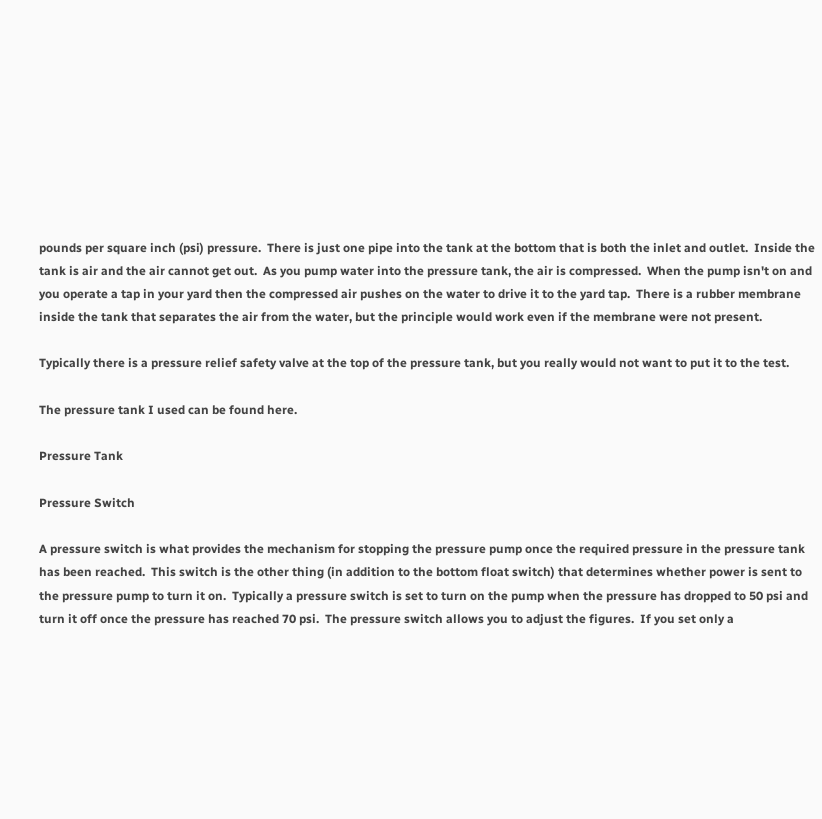pounds per square inch (psi) pressure.  There is just one pipe into the tank at the bottom that is both the inlet and outlet.  Inside the tank is air and the air cannot get out.  As you pump water into the pressure tank, the air is compressed.  When the pump isn't on and you operate a tap in your yard then the compressed air pushes on the water to drive it to the yard tap.  There is a rubber membrane inside the tank that separates the air from the water, but the principle would work even if the membrane were not present.

Typically there is a pressure relief safety valve at the top of the pressure tank, but you really would not want to put it to the test.

The pressure tank I used can be found here.

Pressure Tank

Pressure Switch

A pressure switch is what provides the mechanism for stopping the pressure pump once the required pressure in the pressure tank has been reached.  This switch is the other thing (in addition to the bottom float switch) that determines whether power is sent to the pressure pump to turn it on.  Typically a pressure switch is set to turn on the pump when the pressure has dropped to 50 psi and turn it off once the pressure has reached 70 psi.  The pressure switch allows you to adjust the figures.  If you set only a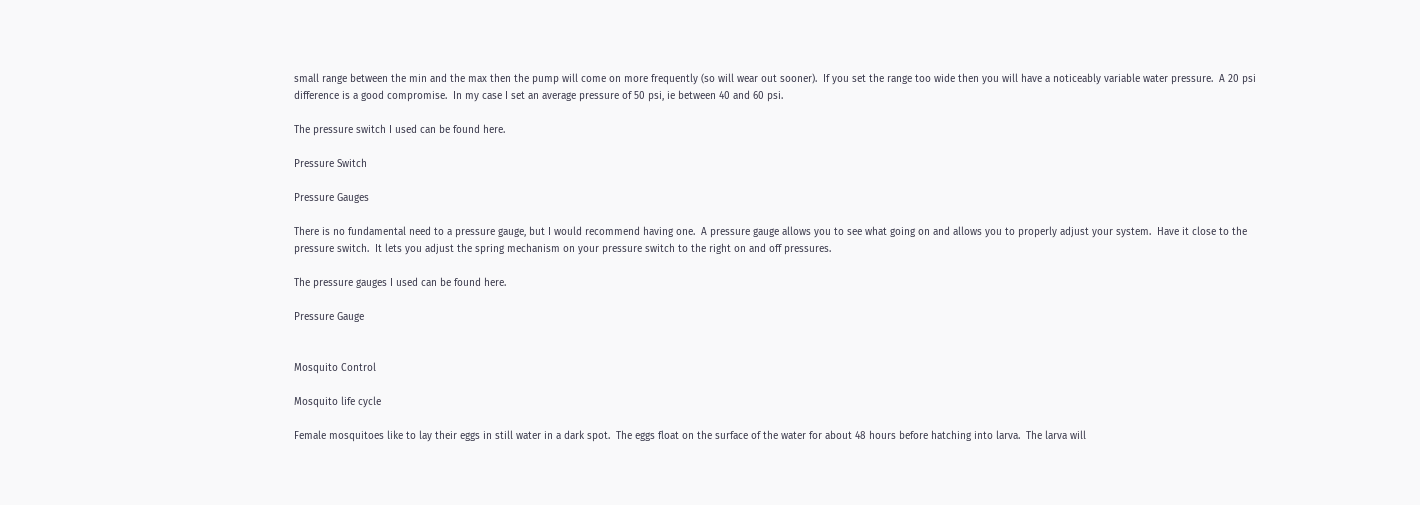small range between the min and the max then the pump will come on more frequently (so will wear out sooner).  If you set the range too wide then you will have a noticeably variable water pressure.  A 20 psi difference is a good compromise.  In my case I set an average pressure of 50 psi, ie between 40 and 60 psi.

The pressure switch I used can be found here.

Pressure Switch

Pressure Gauges

There is no fundamental need to a pressure gauge, but I would recommend having one.  A pressure gauge allows you to see what going on and allows you to properly adjust your system.  Have it close to the pressure switch.  It lets you adjust the spring mechanism on your pressure switch to the right on and off pressures.

The pressure gauges I used can be found here.

Pressure Gauge


Mosquito Control

Mosquito life cycle

Female mosquitoes like to lay their eggs in still water in a dark spot.  The eggs float on the surface of the water for about 48 hours before hatching into larva.  The larva will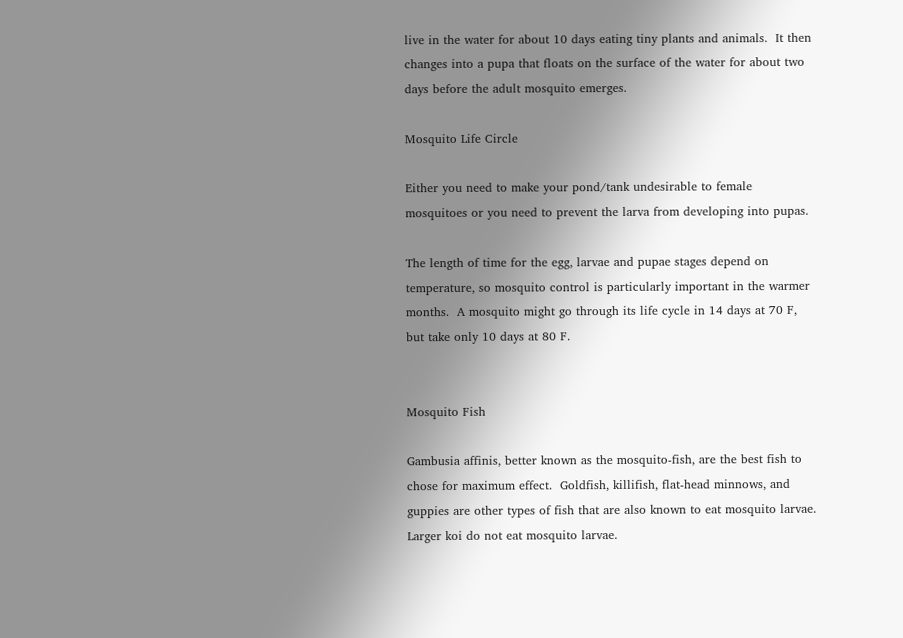live in the water for about 10 days eating tiny plants and animals.  It then changes into a pupa that floats on the surface of the water for about two days before the adult mosquito emerges.

Mosquito Life Circle

Either you need to make your pond/tank undesirable to female mosquitoes or you need to prevent the larva from developing into pupas.

The length of time for the egg, larvae and pupae stages depend on temperature, so mosquito control is particularly important in the warmer months.  A mosquito might go through its life cycle in 14 days at 70 F, but take only 10 days at 80 F.


Mosquito Fish

Gambusia affinis, better known as the mosquito-fish, are the best fish to chose for maximum effect.  Goldfish, killifish, flat-head minnows, and guppies are other types of fish that are also known to eat mosquito larvae.  Larger koi do not eat mosquito larvae.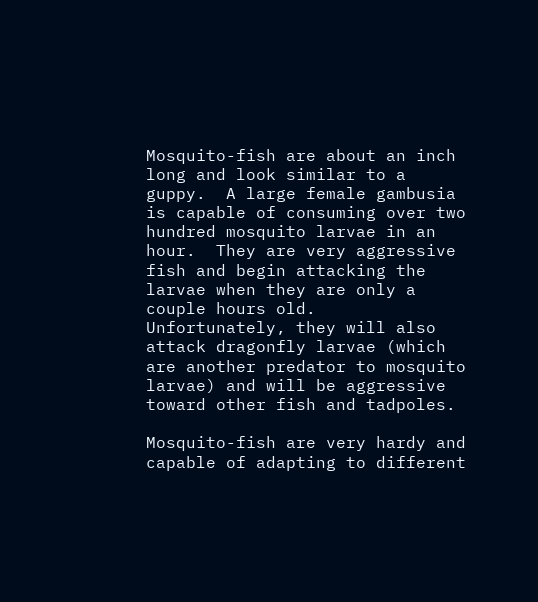Mosquito-fish are about an inch long and look similar to a guppy.  A large female gambusia is capable of consuming over two hundred mosquito larvae in an hour.  They are very aggressive fish and begin attacking the larvae when they are only a couple hours old.  Unfortunately, they will also attack dragonfly larvae (which are another predator to mosquito larvae) and will be aggressive toward other fish and tadpoles.

Mosquito-fish are very hardy and capable of adapting to different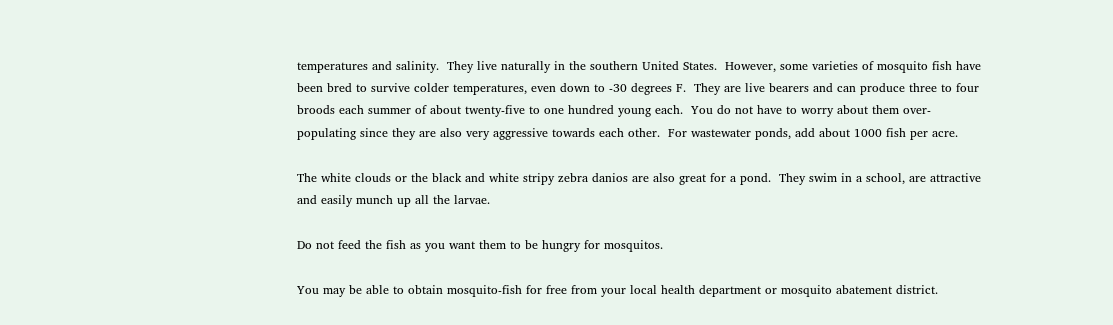temperatures and salinity.  They live naturally in the southern United States.  However, some varieties of mosquito fish have been bred to survive colder temperatures, even down to -30 degrees F.  They are live bearers and can produce three to four broods each summer of about twenty-five to one hundred young each.  You do not have to worry about them over-populating since they are also very aggressive towards each other.  For wastewater ponds, add about 1000 fish per acre.

The white clouds or the black and white stripy zebra danios are also great for a pond.  They swim in a school, are attractive and easily munch up all the larvae.

Do not feed the fish as you want them to be hungry for mosquitos.

You may be able to obtain mosquito-fish for free from your local health department or mosquito abatement district.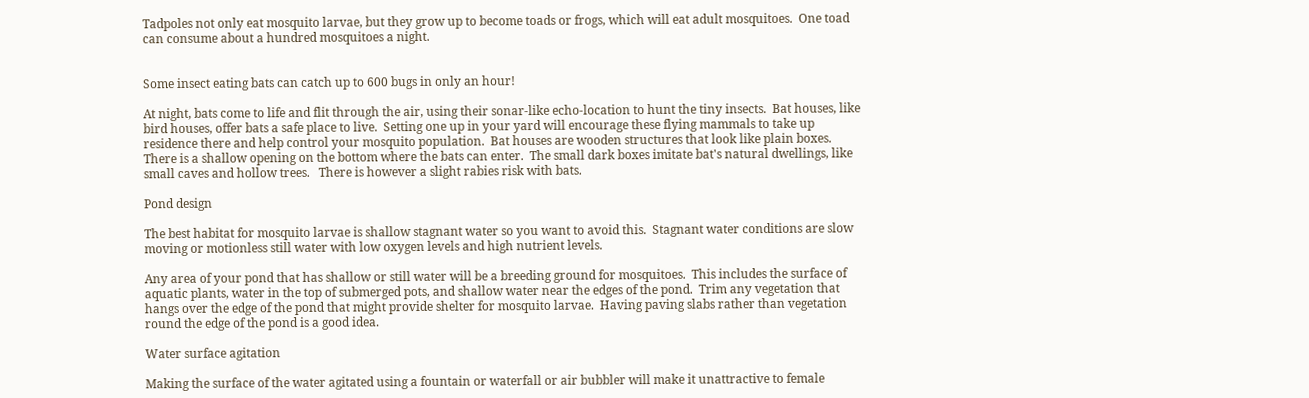Tadpoles not only eat mosquito larvae, but they grow up to become toads or frogs, which will eat adult mosquitoes.  One toad can consume about a hundred mosquitoes a night.


Some insect eating bats can catch up to 600 bugs in only an hour!

At night, bats come to life and flit through the air, using their sonar-like echo-location to hunt the tiny insects.  Bat houses, like bird houses, offer bats a safe place to live.  Setting one up in your yard will encourage these flying mammals to take up residence there and help control your mosquito population.  Bat houses are wooden structures that look like plain boxes.  There is a shallow opening on the bottom where the bats can enter.  The small dark boxes imitate bat's natural dwellings, like small caves and hollow trees.   There is however a slight rabies risk with bats.

Pond design

The best habitat for mosquito larvae is shallow stagnant water so you want to avoid this.  Stagnant water conditions are slow moving or motionless still water with low oxygen levels and high nutrient levels.

Any area of your pond that has shallow or still water will be a breeding ground for mosquitoes.  This includes the surface of aquatic plants, water in the top of submerged pots, and shallow water near the edges of the pond.  Trim any vegetation that hangs over the edge of the pond that might provide shelter for mosquito larvae.  Having paving slabs rather than vegetation round the edge of the pond is a good idea.

Water surface agitation

Making the surface of the water agitated using a fountain or waterfall or air bubbler will make it unattractive to female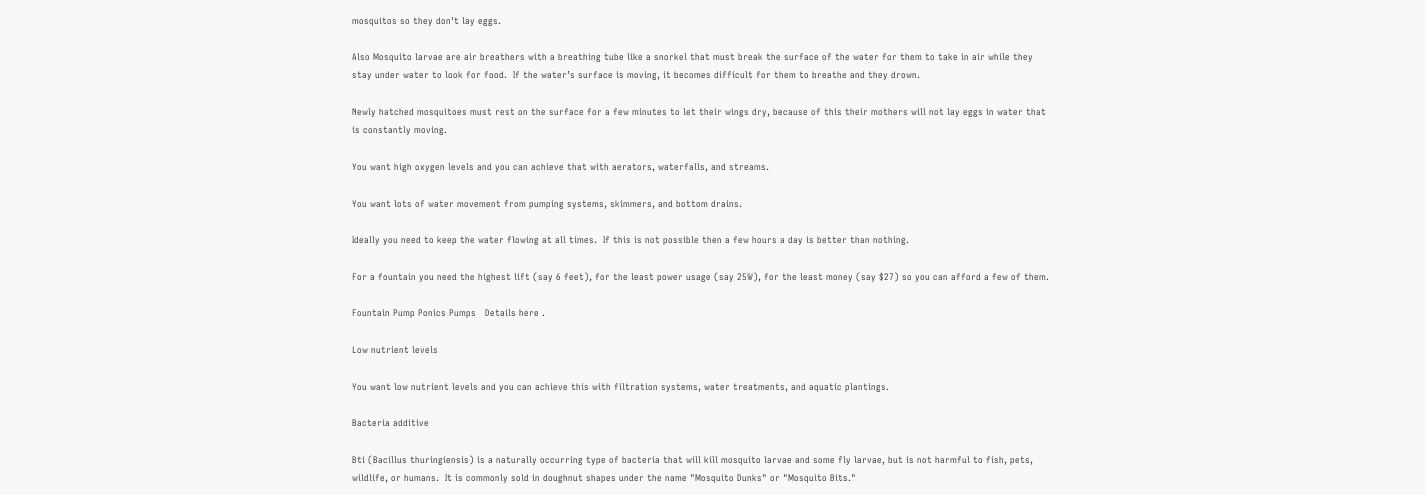mosquitos so they don't lay eggs.

Also Mosquito larvae are air breathers with a breathing tube like a snorkel that must break the surface of the water for them to take in air while they stay under water to look for food.  If the water’s surface is moving, it becomes difficult for them to breathe and they drown.

Newly hatched mosquitoes must rest on the surface for a few minutes to let their wings dry, because of this their mothers will not lay eggs in water that is constantly moving.

You want high oxygen levels and you can achieve that with aerators, waterfalls, and streams.

You want lots of water movement from pumping systems, skimmers, and bottom drains.

Ideally you need to keep the water flowing at all times.  If this is not possible then a few hours a day is better than nothing.

For a fountain you need the highest lift (say 6 feet), for the least power usage (say 25W), for the least money (say $27) so you can afford a few of them.

Fountain Pump Ponics Pumps   Details here .

Low nutrient levels

You want low nutrient levels and you can achieve this with filtration systems, water treatments, and aquatic plantings.

Bacteria additive

Bti (Bacillus thuringiensis) is a naturally occurring type of bacteria that will kill mosquito larvae and some fly larvae, but is not harmful to fish, pets, wildlife, or humans.  It is commonly sold in doughnut shapes under the name "Mosquito Dunks" or "Mosquito Bits."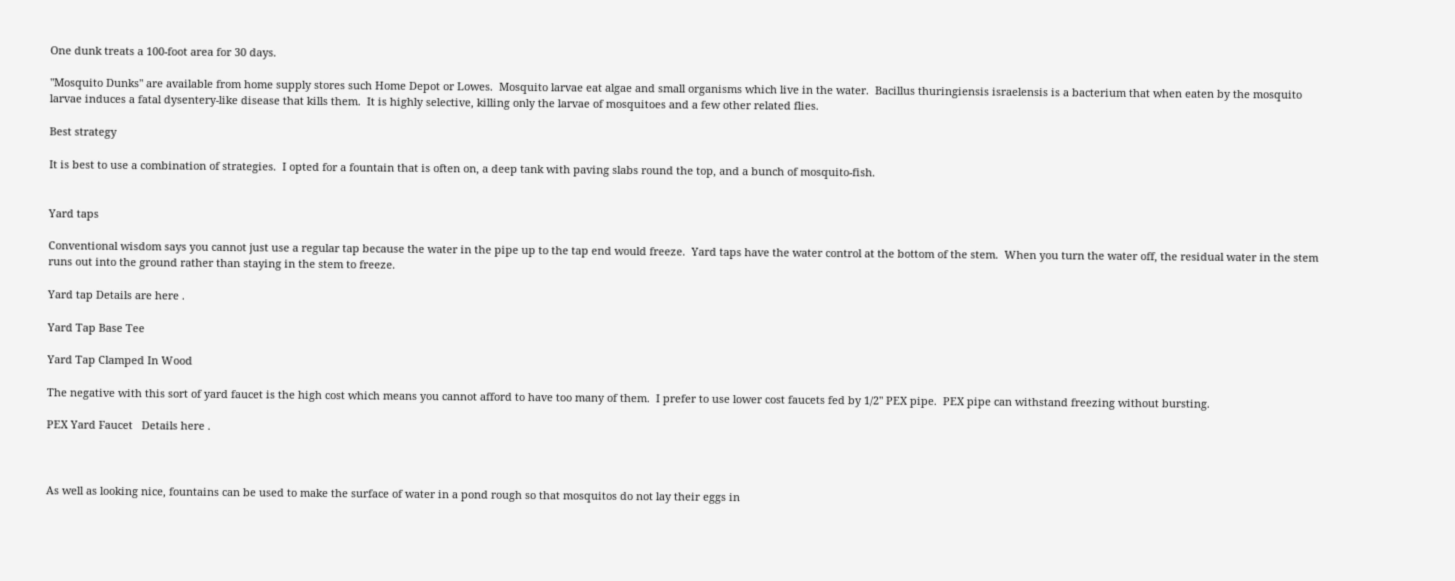One dunk treats a 100-foot area for 30 days.

"Mosquito Dunks" are available from home supply stores such Home Depot or Lowes.  Mosquito larvae eat algae and small organisms which live in the water.  Bacillus thuringiensis israelensis is a bacterium that when eaten by the mosquito larvae induces a fatal dysentery-like disease that kills them.  It is highly selective, killing only the larvae of mosquitoes and a few other related flies.

Best strategy

It is best to use a combination of strategies.  I opted for a fountain that is often on, a deep tank with paving slabs round the top, and a bunch of mosquito-fish.


Yard taps

Conventional wisdom says you cannot just use a regular tap because the water in the pipe up to the tap end would freeze.  Yard taps have the water control at the bottom of the stem.  When you turn the water off, the residual water in the stem runs out into the ground rather than staying in the stem to freeze.

Yard tap Details are here .

Yard Tap Base Tee

Yard Tap Clamped In Wood

The negative with this sort of yard faucet is the high cost which means you cannot afford to have too many of them.  I prefer to use lower cost faucets fed by 1/2" PEX pipe.  PEX pipe can withstand freezing without bursting.

PEX Yard Faucet   Details here .



As well as looking nice, fountains can be used to make the surface of water in a pond rough so that mosquitos do not lay their eggs in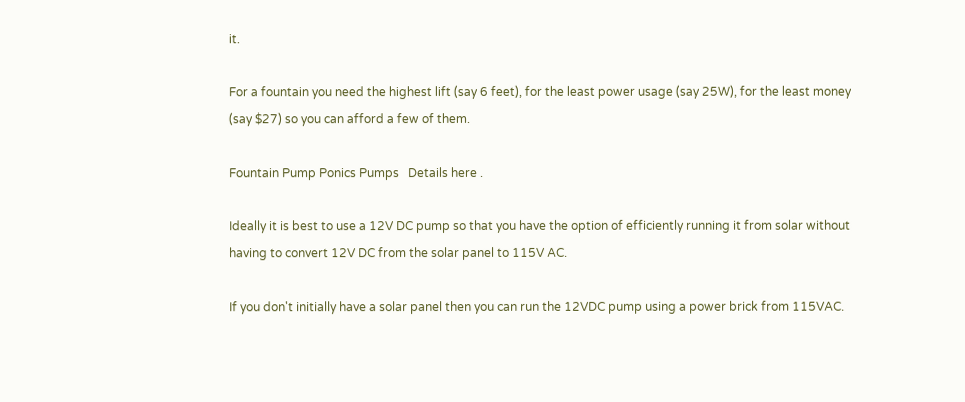it.

For a fountain you need the highest lift (say 6 feet), for the least power usage (say 25W), for the least money (say $27) so you can afford a few of them.

Fountain Pump Ponics Pumps   Details here .

Ideally it is best to use a 12V DC pump so that you have the option of efficiently running it from solar without having to convert 12V DC from the solar panel to 115V AC.

If you don't initially have a solar panel then you can run the 12VDC pump using a power brick from 115VAC.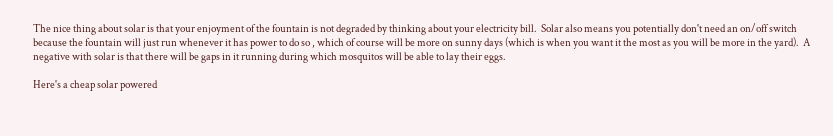The nice thing about solar is that your enjoyment of the fountain is not degraded by thinking about your electricity bill.  Solar also means you potentially don't need an on/off switch because the fountain will just run whenever it has power to do so , which of course will be more on sunny days (which is when you want it the most as you will be more in the yard).  A negative with solar is that there will be gaps in it running during which mosquitos will be able to lay their eggs.

Here's a cheap solar powered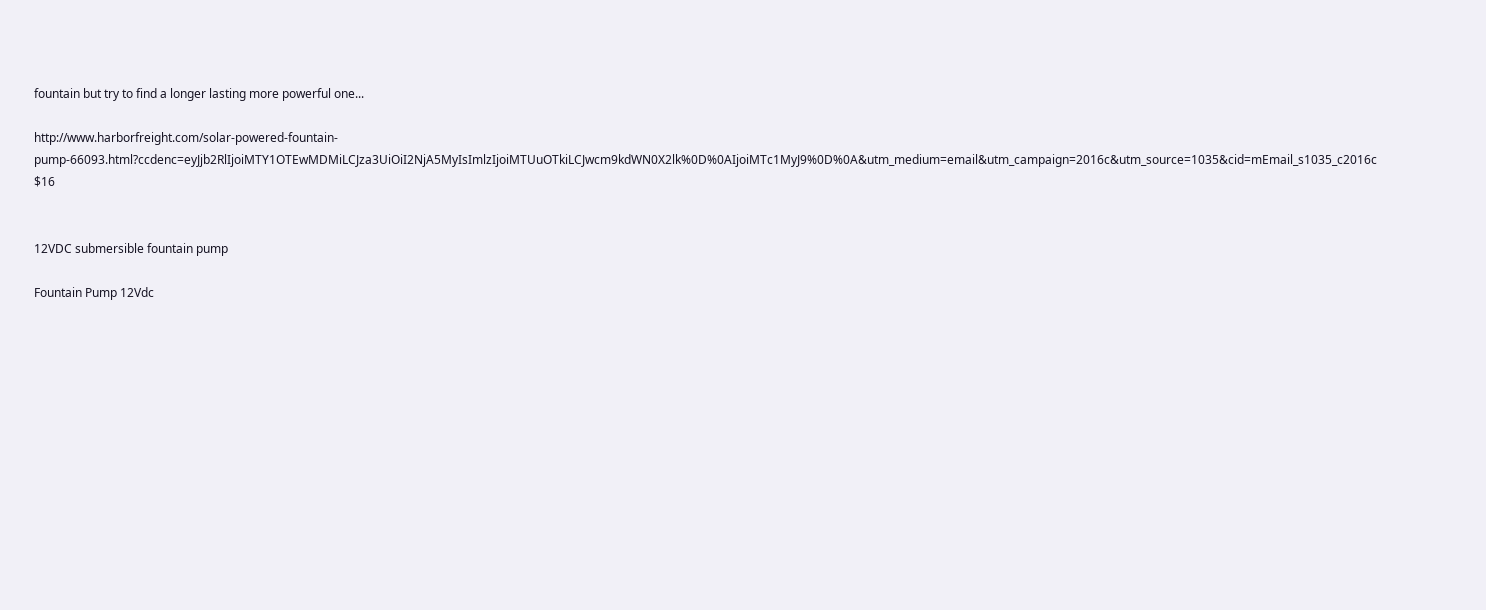fountain but try to find a longer lasting more powerful one...

http://www.harborfreight.com/solar-powered-fountain-pump-66093.html?ccdenc=eyJjb2RlIjoiMTY1OTEwMDMiLCJza3UiOiI2NjA5MyIsImlzIjoiMTUuOTkiLCJwcm9kdWN0X2lk%0D%0AIjoiMTc1MyJ9%0D%0A&utm_medium=email&utm_campaign=2016c&utm_source=1035&cid=mEmail_s1035_c2016c    $16


12VDC submersible fountain pump

Fountain Pump 12Vdc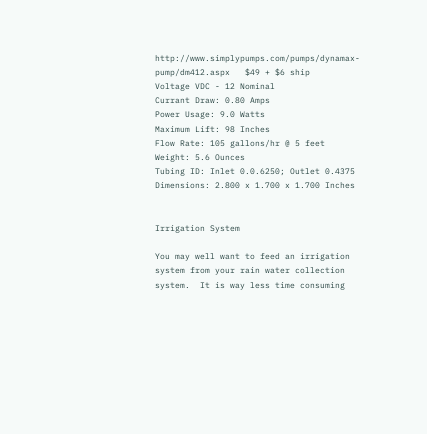http://www.simplypumps.com/pumps/dynamax-pump/dm412.aspx   $49 + $6 ship
Voltage VDC - 12 Nominal
Currant Draw: 0.80 Amps
Power Usage: 9.0 Watts
Maximum Lift: 98 Inches
Flow Rate: 105 gallons/hr @ 5 feet
Weight: 5.6 Ounces
Tubing ID: Inlet 0.0.6250; Outlet 0.4375
Dimensions: 2.800 x 1.700 x 1.700 Inches


Irrigation System

You may well want to feed an irrigation system from your rain water collection system.  It is way less time consuming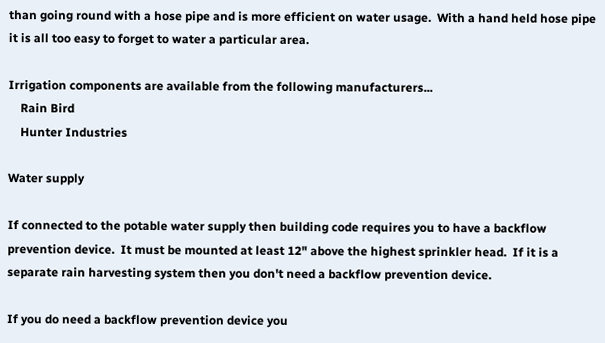than going round with a hose pipe and is more efficient on water usage.  With a hand held hose pipe it is all too easy to forget to water a particular area.

Irrigation components are available from the following manufacturers...
    Rain Bird
    Hunter Industries

Water supply

If connected to the potable water supply then building code requires you to have a backflow prevention device.  It must be mounted at least 12" above the highest sprinkler head.  If it is a separate rain harvesting system then you don't need a backflow prevention device.

If you do need a backflow prevention device you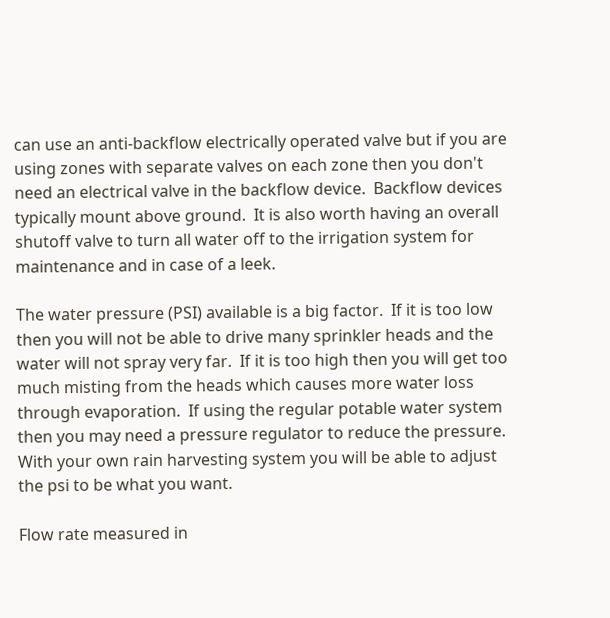can use an anti-backflow electrically operated valve but if you are using zones with separate valves on each zone then you don't need an electrical valve in the backflow device.  Backflow devices typically mount above ground.  It is also worth having an overall shutoff valve to turn all water off to the irrigation system for maintenance and in case of a leek.

The water pressure (PSI) available is a big factor.  If it is too low then you will not be able to drive many sprinkler heads and the water will not spray very far.  If it is too high then you will get too much misting from the heads which causes more water loss through evaporation.  If using the regular potable water system then you may need a pressure regulator to reduce the pressure.  With your own rain harvesting system you will be able to adjust the psi to be what you want.

Flow rate measured in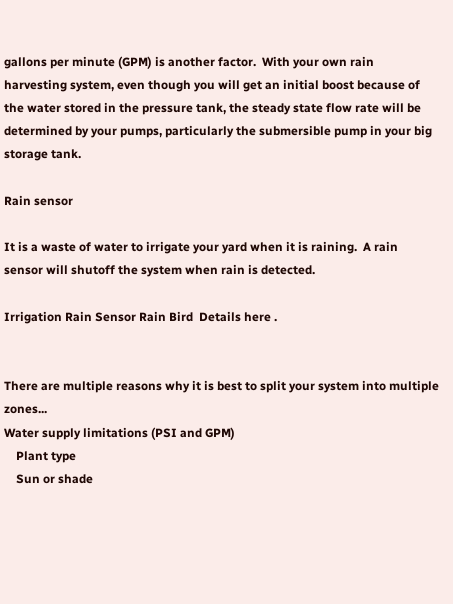gallons per minute (GPM) is another factor.  With your own rain harvesting system, even though you will get an initial boost because of the water stored in the pressure tank, the steady state flow rate will be determined by your pumps, particularly the submersible pump in your big storage tank.

Rain sensor

It is a waste of water to irrigate your yard when it is raining.  A rain sensor will shutoff the system when rain is detected.

Irrigation Rain Sensor Rain Bird  Details here .


There are multiple reasons why it is best to split your system into multiple zones...
Water supply limitations (PSI and GPM)
    Plant type
    Sun or shade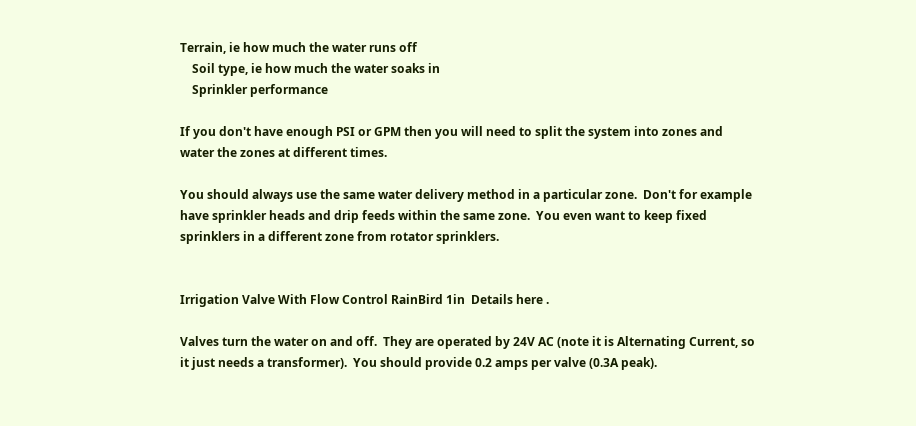Terrain, ie how much the water runs off
    Soil type, ie how much the water soaks in
    Sprinkler performance

If you don't have enough PSI or GPM then you will need to split the system into zones and water the zones at different times.

You should always use the same water delivery method in a particular zone.  Don't for example have sprinkler heads and drip feeds within the same zone.  You even want to keep fixed sprinklers in a different zone from rotator sprinklers.


Irrigation Valve With Flow Control RainBird 1in  Details here .

Valves turn the water on and off.  They are operated by 24V AC (note it is Alternating Current, so it just needs a transformer).  You should provide 0.2 amps per valve (0.3A peak).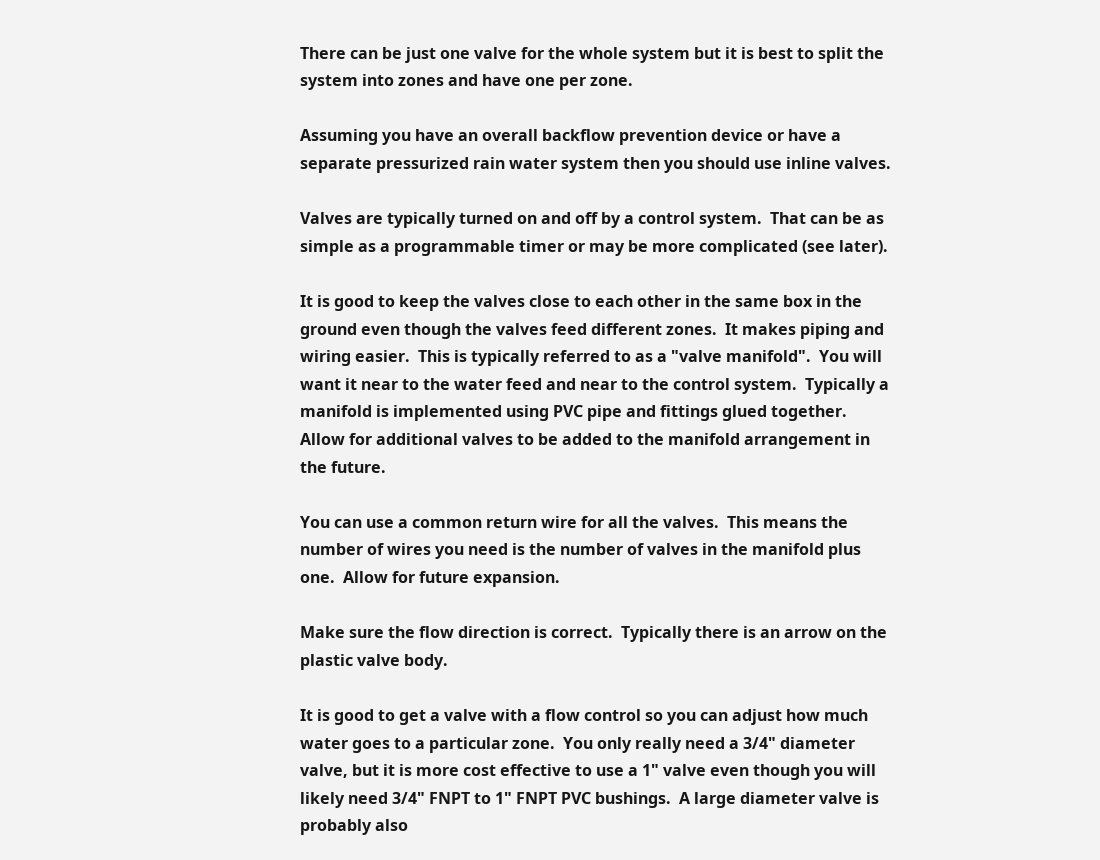There can be just one valve for the whole system but it is best to split the system into zones and have one per zone.

Assuming you have an overall backflow prevention device or have a separate pressurized rain water system then you should use inline valves.

Valves are typically turned on and off by a control system.  That can be as simple as a programmable timer or may be more complicated (see later).

It is good to keep the valves close to each other in the same box in the ground even though the valves feed different zones.  It makes piping and wiring easier.  This is typically referred to as a "valve manifold".  You will want it near to the water feed and near to the control system.  Typically a manifold is implemented using PVC pipe and fittings glued together.  Allow for additional valves to be added to the manifold arrangement in the future.

You can use a common return wire for all the valves.  This means the number of wires you need is the number of valves in the manifold plus one.  Allow for future expansion.

Make sure the flow direction is correct.  Typically there is an arrow on the plastic valve body.

It is good to get a valve with a flow control so you can adjust how much water goes to a particular zone.  You only really need a 3/4" diameter valve, but it is more cost effective to use a 1" valve even though you will likely need 3/4" FNPT to 1" FNPT PVC bushings.  A large diameter valve is probably also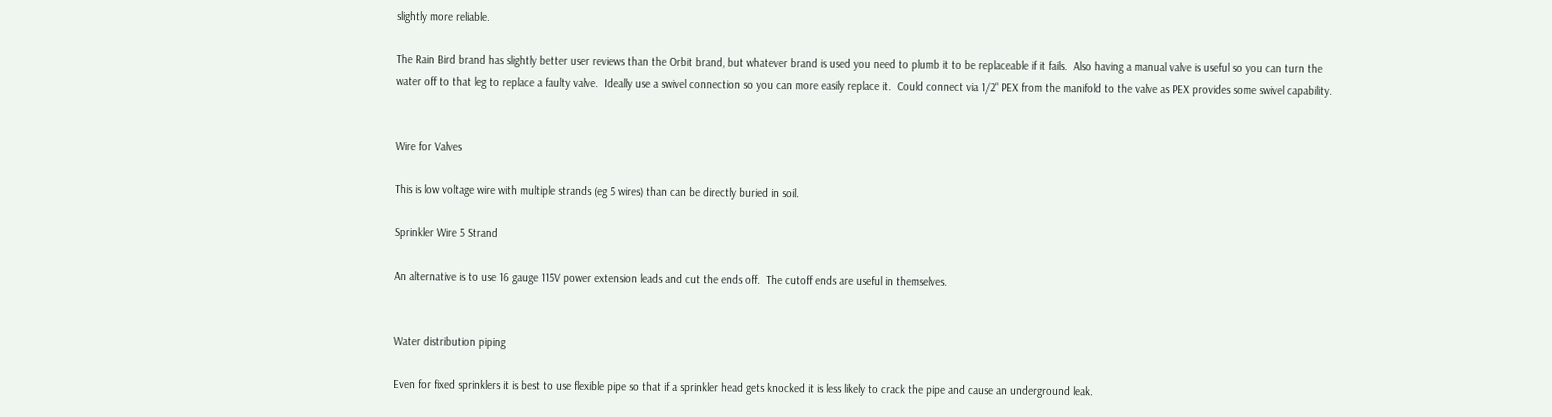slightly more reliable.

The Rain Bird brand has slightly better user reviews than the Orbit brand, but whatever brand is used you need to plumb it to be replaceable if it fails.  Also having a manual valve is useful so you can turn the water off to that leg to replace a faulty valve.  Ideally use a swivel connection so you can more easily replace it.  Could connect via 1/2" PEX from the manifold to the valve as PEX provides some swivel capability.


Wire for Valves

This is low voltage wire with multiple strands (eg 5 wires) than can be directly buried in soil.

Sprinkler Wire 5 Strand

An alternative is to use 16 gauge 115V power extension leads and cut the ends off.  The cutoff ends are useful in themselves.


Water distribution piping

Even for fixed sprinklers it is best to use flexible pipe so that if a sprinkler head gets knocked it is less likely to crack the pipe and cause an underground leak.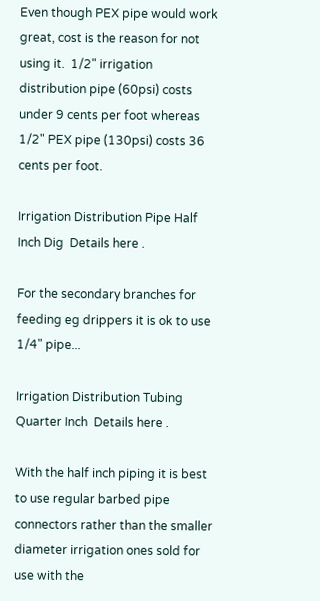Even though PEX pipe would work great, cost is the reason for not using it.  1/2" irrigation distribution pipe (60psi) costs under 9 cents per foot whereas 1/2" PEX pipe (130psi) costs 36 cents per foot.

Irrigation Distribution Pipe Half Inch Dig  Details here .

For the secondary branches for feeding eg drippers it is ok to use 1/4" pipe...

Irrigation Distribution Tubing Quarter Inch  Details here .

With the half inch piping it is best to use regular barbed pipe connectors rather than the smaller diameter irrigation ones sold for use with the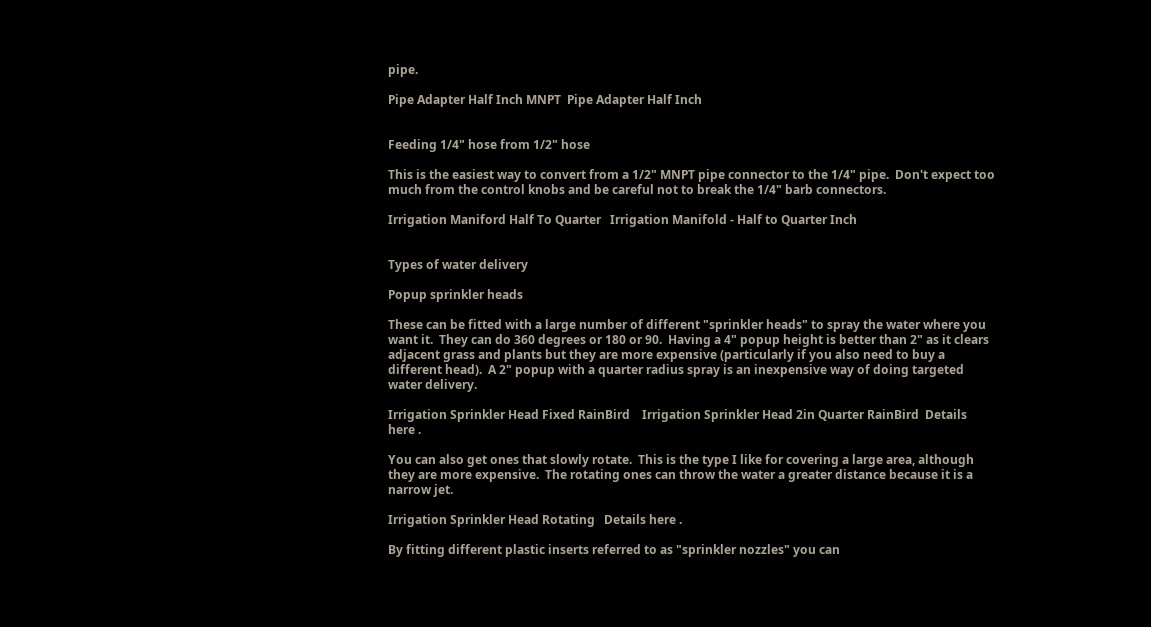pipe.

Pipe Adapter Half Inch MNPT  Pipe Adapter Half Inch


Feeding 1/4" hose from 1/2" hose

This is the easiest way to convert from a 1/2" MNPT pipe connector to the 1/4" pipe.  Don't expect too much from the control knobs and be careful not to break the 1/4" barb connectors.

Irrigation Maniford Half To Quarter   Irrigation Manifold - Half to Quarter Inch


Types of water delivery

Popup sprinkler heads

These can be fitted with a large number of different "sprinkler heads" to spray the water where you want it.  They can do 360 degrees or 180 or 90.  Having a 4" popup height is better than 2" as it clears adjacent grass and plants but they are more expensive (particularly if you also need to buy a different head).  A 2" popup with a quarter radius spray is an inexpensive way of doing targeted water delivery.

Irrigation Sprinkler Head Fixed RainBird    Irrigation Sprinkler Head 2in Quarter RainBird  Details here .

You can also get ones that slowly rotate.  This is the type I like for covering a large area, although they are more expensive.  The rotating ones can throw the water a greater distance because it is a narrow jet.

Irrigation Sprinkler Head Rotating   Details here .

By fitting different plastic inserts referred to as "sprinkler nozzles" you can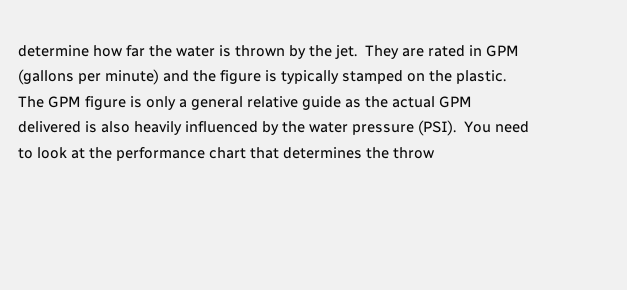determine how far the water is thrown by the jet.  They are rated in GPM (gallons per minute) and the figure is typically stamped on the plastic.  The GPM figure is only a general relative guide as the actual GPM delivered is also heavily influenced by the water pressure (PSI).  You need to look at the performance chart that determines the throw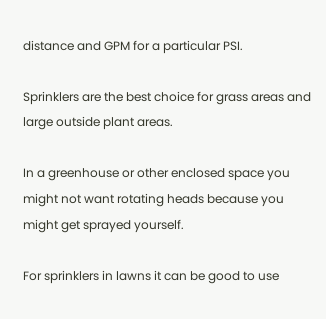distance and GPM for a particular PSI.

Sprinklers are the best choice for grass areas and large outside plant areas.

In a greenhouse or other enclosed space you might not want rotating heads because you might get sprayed yourself.

For sprinklers in lawns it can be good to use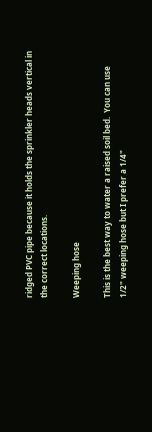ridged PVC pipe because it holds the sprinkler heads vertical in the correct locations.

Weeping hose

This is the best way to water a raised soil bed.  You can use 1/2" weeping hose but I prefer a 1/4"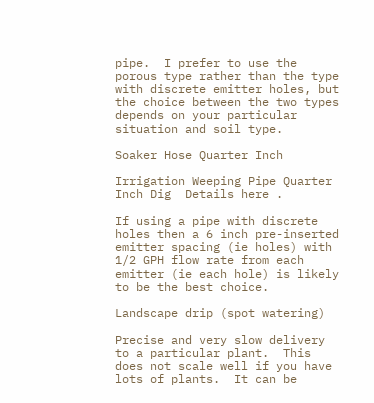pipe.  I prefer to use the porous type rather than the type with discrete emitter holes, but the choice between the two types depends on your particular situation and soil type.

Soaker Hose Quarter Inch

Irrigation Weeping Pipe Quarter Inch Dig  Details here .

If using a pipe with discrete holes then a 6 inch pre-inserted emitter spacing (ie holes) with 1/2 GPH flow rate from each emitter (ie each hole) is likely to be the best choice.

Landscape drip (spot watering)

Precise and very slow delivery to a particular plant.  This does not scale well if you have lots of plants.  It can be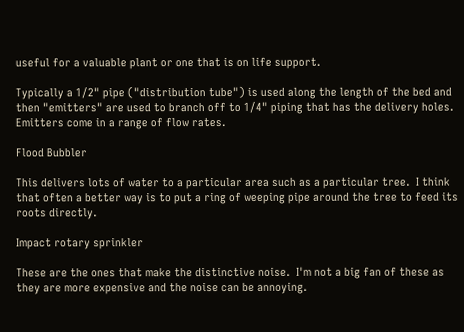useful for a valuable plant or one that is on life support.

Typically a 1/2" pipe ("distribution tube") is used along the length of the bed and then "emitters" are used to branch off to 1/4" piping that has the delivery holes.  Emitters come in a range of flow rates.

Flood Bubbler

This delivers lots of water to a particular area such as a particular tree.  I think that often a better way is to put a ring of weeping pipe around the tree to feed its roots directly.

Impact rotary sprinkler

These are the ones that make the distinctive noise.  I'm not a big fan of these as they are more expensive and the noise can be annoying.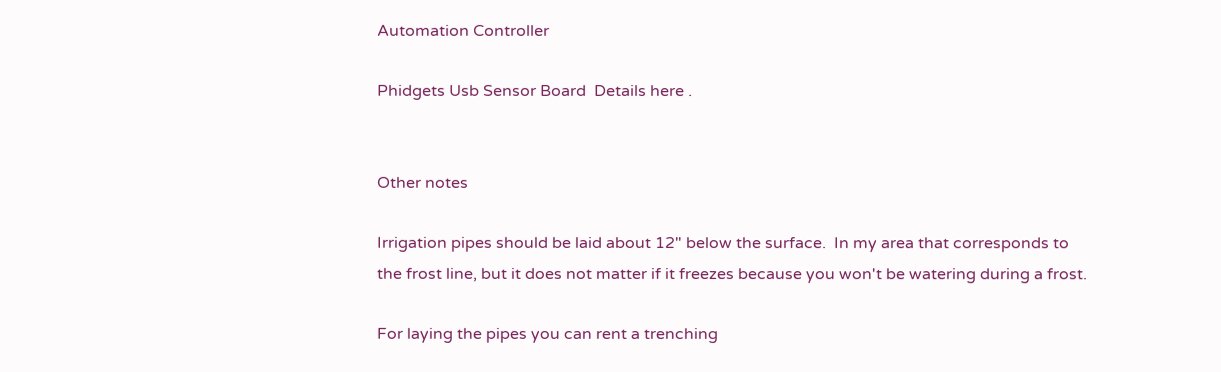Automation Controller

Phidgets Usb Sensor Board  Details here .


Other notes

Irrigation pipes should be laid about 12" below the surface.  In my area that corresponds to the frost line, but it does not matter if it freezes because you won't be watering during a frost.

For laying the pipes you can rent a trenching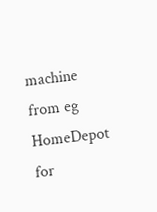machine from eg HomeDepot for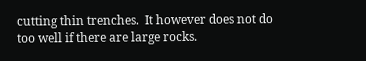cutting thin trenches.  It however does not do too well if there are large rocks.